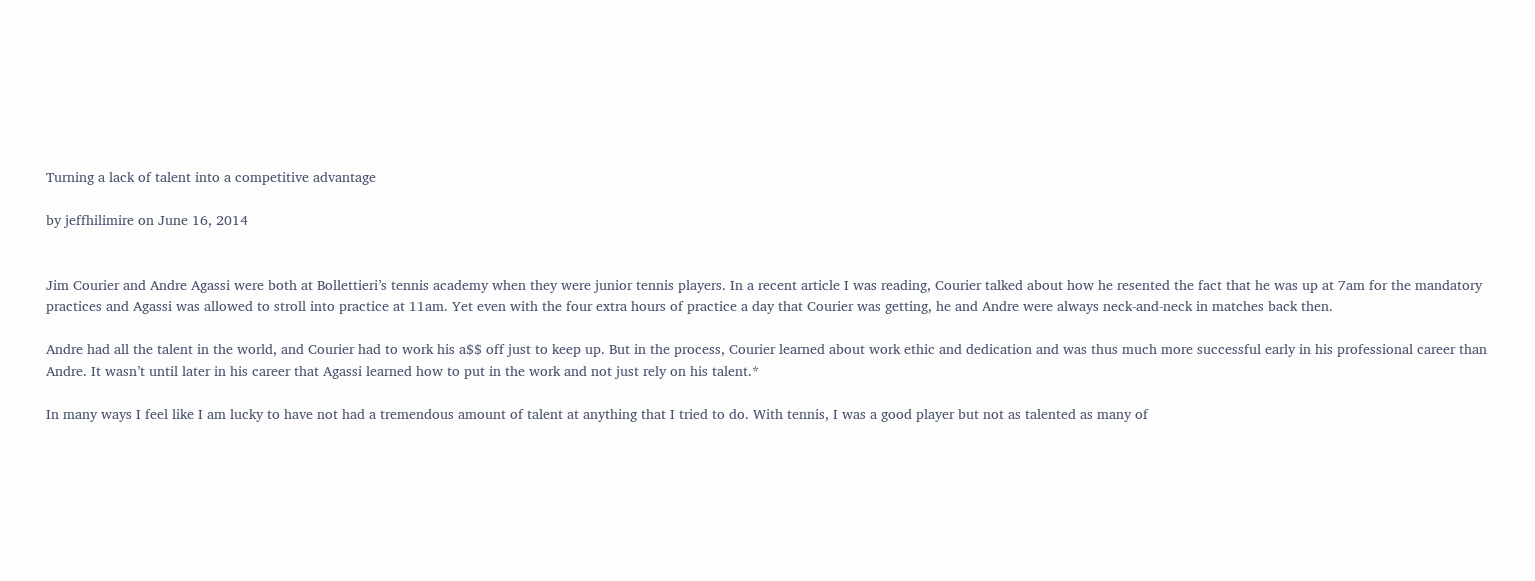Turning a lack of talent into a competitive advantage

by jeffhilimire on June 16, 2014


Jim Courier and Andre Agassi were both at Bollettieri’s tennis academy when they were junior tennis players. In a recent article I was reading, Courier talked about how he resented the fact that he was up at 7am for the mandatory practices and Agassi was allowed to stroll into practice at 11am. Yet even with the four extra hours of practice a day that Courier was getting, he and Andre were always neck-and-neck in matches back then.

Andre had all the talent in the world, and Courier had to work his a$$ off just to keep up. But in the process, Courier learned about work ethic and dedication and was thus much more successful early in his professional career than Andre. It wasn’t until later in his career that Agassi learned how to put in the work and not just rely on his talent.*

In many ways I feel like I am lucky to have not had a tremendous amount of talent at anything that I tried to do. With tennis, I was a good player but not as talented as many of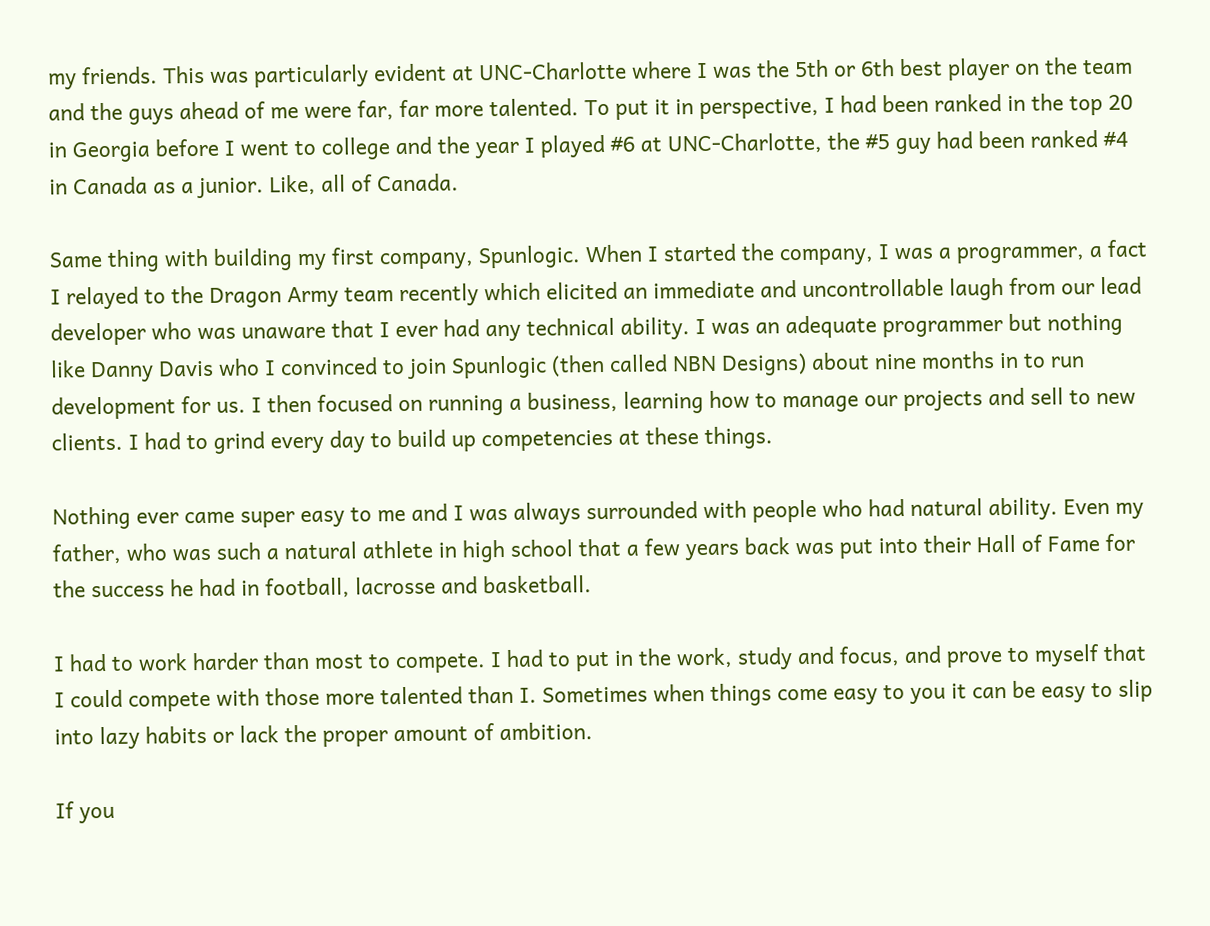my friends. This was particularly evident at UNC-Charlotte where I was the 5th or 6th best player on the team and the guys ahead of me were far, far more talented. To put it in perspective, I had been ranked in the top 20 in Georgia before I went to college and the year I played #6 at UNC-Charlotte, the #5 guy had been ranked #4 in Canada as a junior. Like, all of Canada.

Same thing with building my first company, Spunlogic. When I started the company, I was a programmer, a fact I relayed to the Dragon Army team recently which elicited an immediate and uncontrollable laugh from our lead developer who was unaware that I ever had any technical ability. I was an adequate programmer but nothing like Danny Davis who I convinced to join Spunlogic (then called NBN Designs) about nine months in to run development for us. I then focused on running a business, learning how to manage our projects and sell to new clients. I had to grind every day to build up competencies at these things.

Nothing ever came super easy to me and I was always surrounded with people who had natural ability. Even my father, who was such a natural athlete in high school that a few years back was put into their Hall of Fame for the success he had in football, lacrosse and basketball.

I had to work harder than most to compete. I had to put in the work, study and focus, and prove to myself that I could compete with those more talented than I. Sometimes when things come easy to you it can be easy to slip into lazy habits or lack the proper amount of ambition.

If you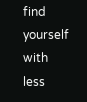find yourself with less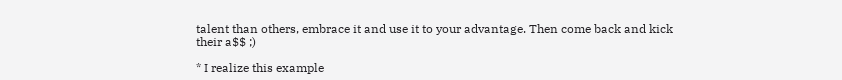talent than others, embrace it and use it to your advantage. Then come back and kick their a$$ ;)

* I realize this example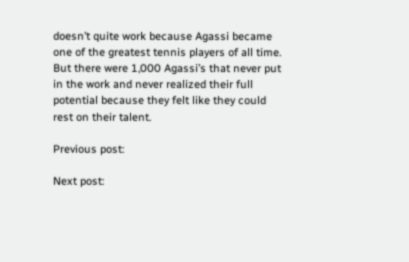doesn’t quite work because Agassi became one of the greatest tennis players of all time. But there were 1,000 Agassi’s that never put in the work and never realized their full potential because they felt like they could rest on their talent.

Previous post:

Next post: